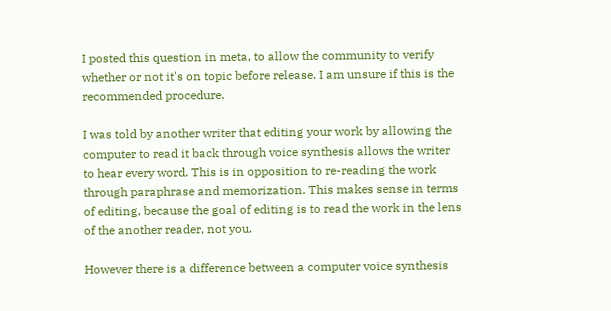I posted this question in meta, to allow the community to verify whether or not it's on topic before release. I am unsure if this is the recommended procedure.

I was told by another writer that editing your work by allowing the computer to read it back through voice synthesis allows the writer to hear every word. This is in opposition to re-reading the work through paraphrase and memorization. This makes sense in terms of editing, because the goal of editing is to read the work in the lens of the another reader, not you.

However there is a difference between a computer voice synthesis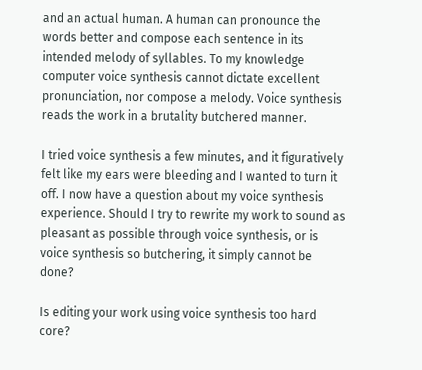and an actual human. A human can pronounce the words better and compose each sentence in its intended melody of syllables. To my knowledge computer voice synthesis cannot dictate excellent pronunciation, nor compose a melody. Voice synthesis reads the work in a brutality butchered manner.

I tried voice synthesis a few minutes, and it figuratively felt like my ears were bleeding and I wanted to turn it off. I now have a question about my voice synthesis experience. Should I try to rewrite my work to sound as pleasant as possible through voice synthesis, or is voice synthesis so butchering, it simply cannot be done?

Is editing your work using voice synthesis too hard core?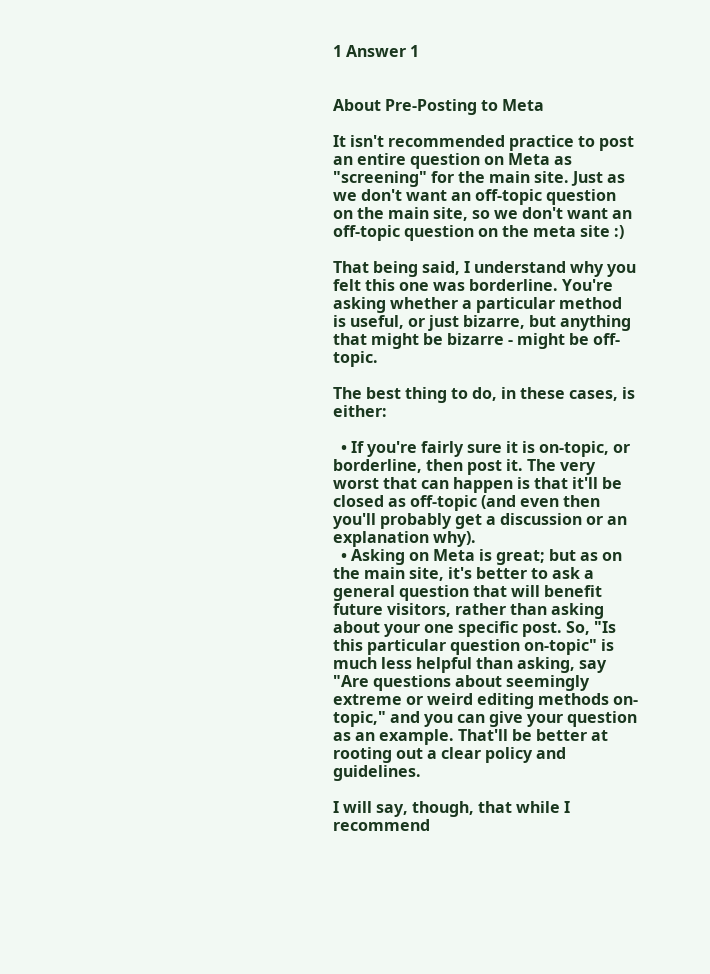1 Answer 1


About Pre-Posting to Meta

It isn't recommended practice to post an entire question on Meta as "screening" for the main site. Just as we don't want an off-topic question on the main site, so we don't want an off-topic question on the meta site :)

That being said, I understand why you felt this one was borderline. You're asking whether a particular method is useful, or just bizarre, but anything that might be bizarre - might be off-topic.

The best thing to do, in these cases, is either:

  • If you're fairly sure it is on-topic, or borderline, then post it. The very worst that can happen is that it'll be closed as off-topic (and even then you'll probably get a discussion or an explanation why).
  • Asking on Meta is great; but as on the main site, it's better to ask a general question that will benefit future visitors, rather than asking about your one specific post. So, "Is this particular question on-topic" is much less helpful than asking, say "Are questions about seemingly extreme or weird editing methods on-topic," and you can give your question as an example. That'll be better at rooting out a clear policy and guidelines.

I will say, though, that while I recommend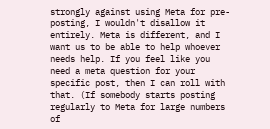strongly against using Meta for pre-posting, I wouldn't disallow it entirely. Meta is different, and I want us to be able to help whoever needs help. If you feel like you need a meta question for your specific post, then I can roll with that. (If somebody starts posting regularly to Meta for large numbers of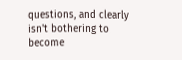questions, and clearly isn't bothering to become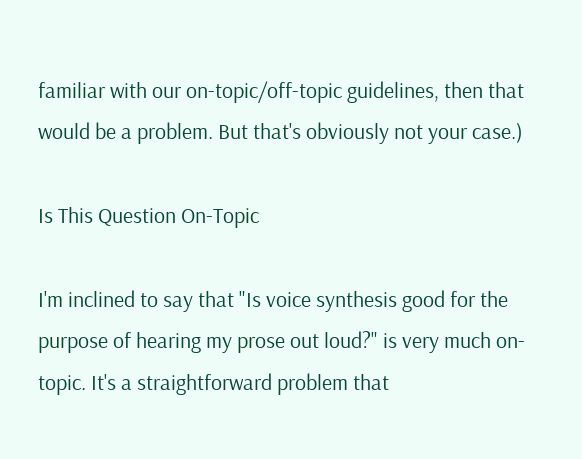familiar with our on-topic/off-topic guidelines, then that would be a problem. But that's obviously not your case.)

Is This Question On-Topic

I'm inclined to say that "Is voice synthesis good for the purpose of hearing my prose out loud?" is very much on-topic. It's a straightforward problem that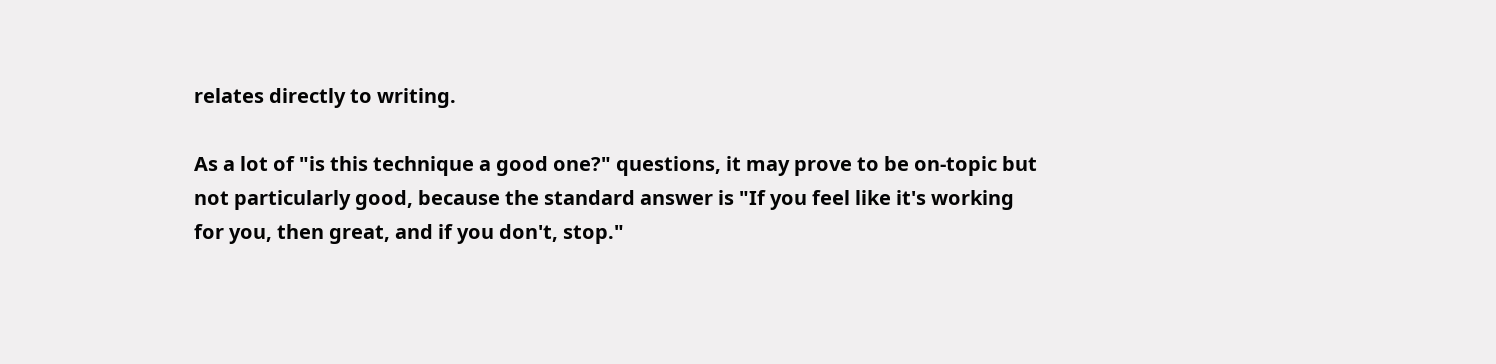relates directly to writing.

As a lot of "is this technique a good one?" questions, it may prove to be on-topic but not particularly good, because the standard answer is "If you feel like it's working for you, then great, and if you don't, stop."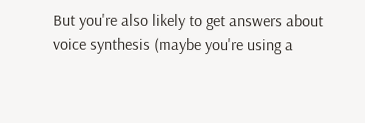But you're also likely to get answers about voice synthesis (maybe you're using a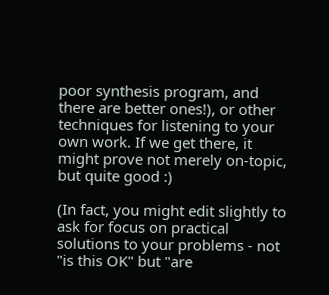poor synthesis program, and there are better ones!), or other techniques for listening to your own work. If we get there, it might prove not merely on-topic, but quite good :)

(In fact, you might edit slightly to ask for focus on practical solutions to your problems - not "is this OK" but "are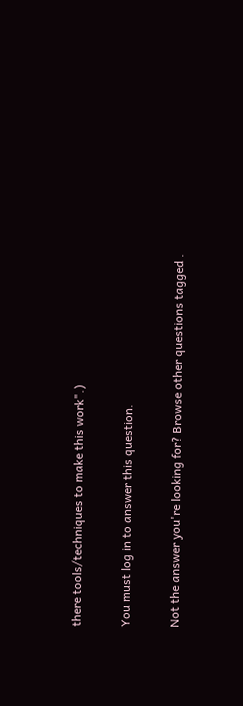there tools/techniques to make this work".)

You must log in to answer this question.

Not the answer you're looking for? Browse other questions tagged .